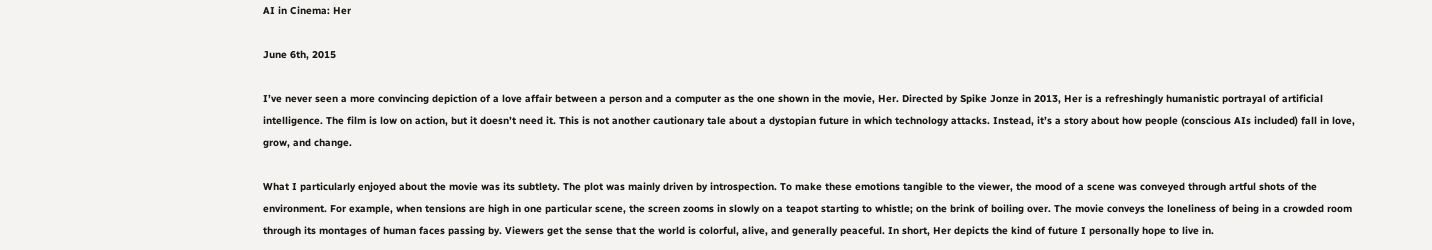AI in Cinema: Her

June 6th, 2015

I’ve never seen a more convincing depiction of a love affair between a person and a computer as the one shown in the movie, Her. Directed by Spike Jonze in 2013, Her is a refreshingly humanistic portrayal of artificial intelligence. The film is low on action, but it doesn’t need it. This is not another cautionary tale about a dystopian future in which technology attacks. Instead, it’s a story about how people (conscious AIs included) fall in love, grow, and change.

What I particularly enjoyed about the movie was its subtlety. The plot was mainly driven by introspection. To make these emotions tangible to the viewer, the mood of a scene was conveyed through artful shots of the environment. For example, when tensions are high in one particular scene, the screen zooms in slowly on a teapot starting to whistle; on the brink of boiling over. The movie conveys the loneliness of being in a crowded room through its montages of human faces passing by. Viewers get the sense that the world is colorful, alive, and generally peaceful. In short, Her depicts the kind of future I personally hope to live in.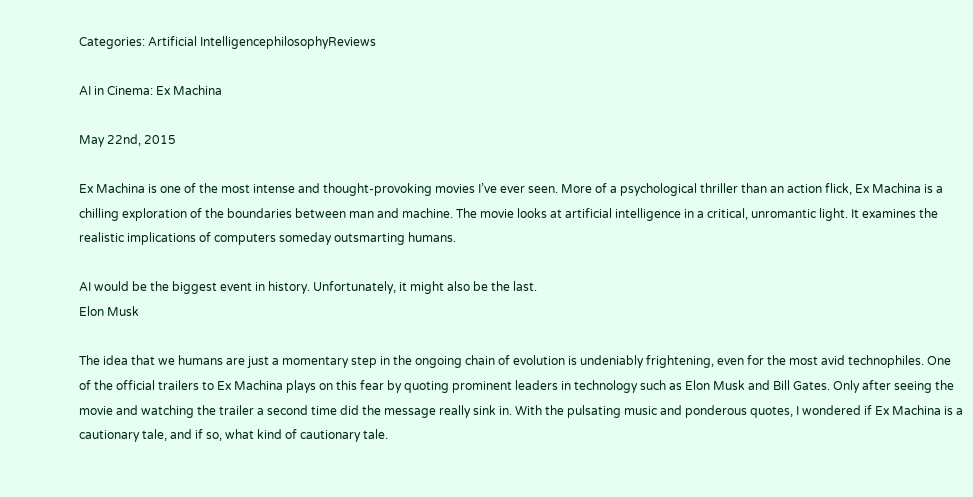Categories: Artificial IntelligencephilosophyReviews

AI in Cinema: Ex Machina

May 22nd, 2015

Ex Machina is one of the most intense and thought-provoking movies I’ve ever seen. More of a psychological thriller than an action flick, Ex Machina is a chilling exploration of the boundaries between man and machine. The movie looks at artificial intelligence in a critical, unromantic light. It examines the realistic implications of computers someday outsmarting humans.

AI would be the biggest event in history. Unfortunately, it might also be the last.
Elon Musk

The idea that we humans are just a momentary step in the ongoing chain of evolution is undeniably frightening, even for the most avid technophiles. One of the official trailers to Ex Machina plays on this fear by quoting prominent leaders in technology such as Elon Musk and Bill Gates. Only after seeing the movie and watching the trailer a second time did the message really sink in. With the pulsating music and ponderous quotes, I wondered if Ex Machina is a cautionary tale, and if so, what kind of cautionary tale.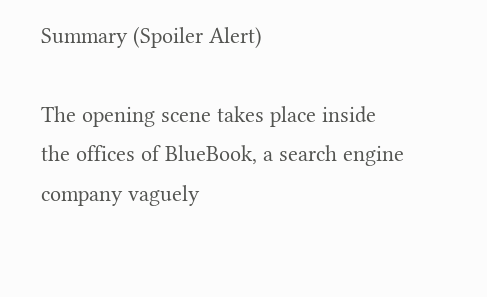Summary (Spoiler Alert)

The opening scene takes place inside the offices of BlueBook, a search engine company vaguely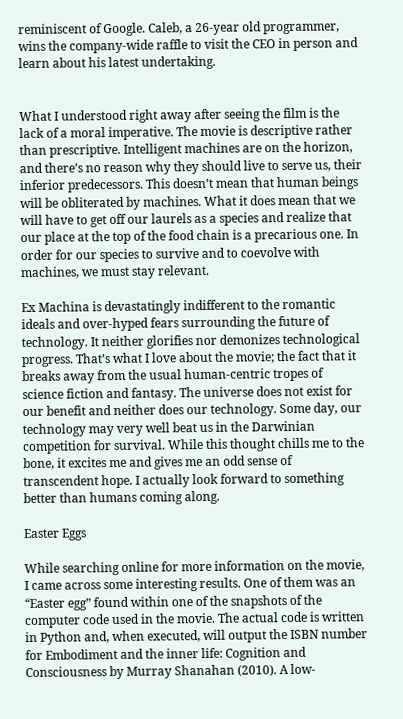reminiscent of Google. Caleb, a 26-year old programmer, wins the company-wide raffle to visit the CEO in person and learn about his latest undertaking.


What I understood right away after seeing the film is the lack of a moral imperative. The movie is descriptive rather than prescriptive. Intelligent machines are on the horizon, and there’s no reason why they should live to serve us, their inferior predecessors. This doesn’t mean that human beings will be obliterated by machines. What it does mean that we will have to get off our laurels as a species and realize that our place at the top of the food chain is a precarious one. In order for our species to survive and to coevolve with machines, we must stay relevant.

Ex Machina is devastatingly indifferent to the romantic ideals and over-hyped fears surrounding the future of technology. It neither glorifies nor demonizes technological progress. That’s what I love about the movie; the fact that it breaks away from the usual human-centric tropes of science fiction and fantasy. The universe does not exist for our benefit and neither does our technology. Some day, our technology may very well beat us in the Darwinian competition for survival. While this thought chills me to the bone, it excites me and gives me an odd sense of transcendent hope. I actually look forward to something better than humans coming along.

Easter Eggs

While searching online for more information on the movie, I came across some interesting results. One of them was an “Easter egg” found within one of the snapshots of the computer code used in the movie. The actual code is written in Python and, when executed, will output the ISBN number for Embodiment and the inner life: Cognition and Consciousness by Murray Shanahan (2010). A low-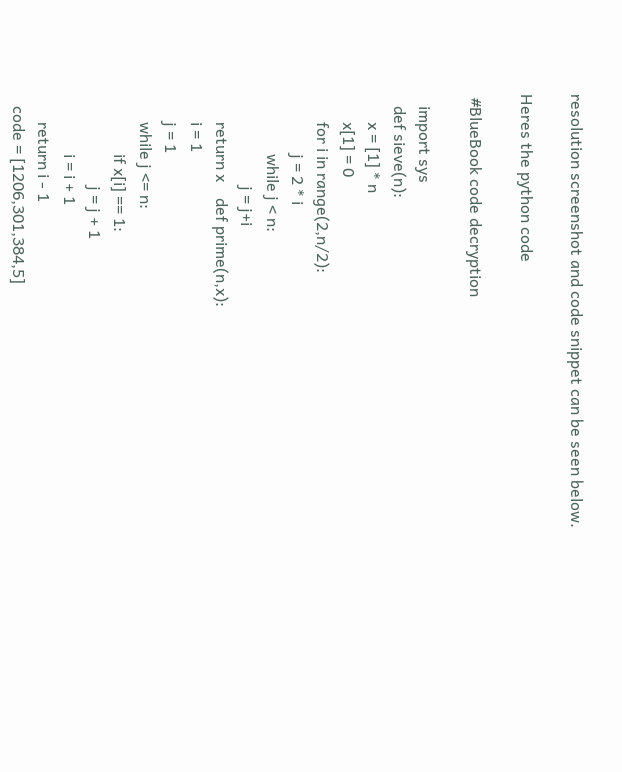resolution screenshot and code snippet can be seen below.

Heres the python code

 #BlueBook code decryption

   import sys
   def sieve(n):
       x = [1] * n
       x[1] = 0
       for i in range(2,n/2):
               j = 2 * i
               while j < n:
                       j = j+i
       return x    def prime(n,x):
       i = 1
       j = 1
       while j <= n:
               if x[i] == 1:
                       j = j + 1
               i = i + 1
       return i - 1
   code = [1206,301,384,5]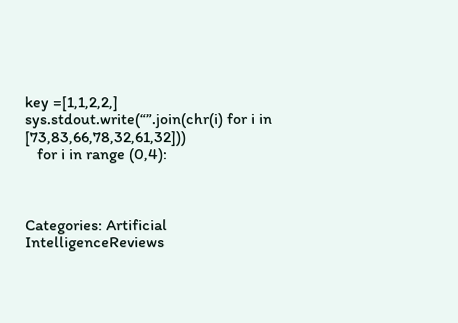key =[1,1,2,2,]    sys.stdout.write(“”.join(chr(i) for i in [73,83,66,78,32,61,32]))
   for i in range (0,4):



Categories: Artificial IntelligenceReviews